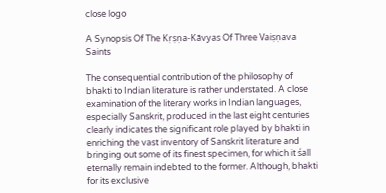close logo

A Synopsis Of The Kṛṣṇa-Kāvyas Of Three Vaiṣṇava Saints

The consequential contribution of the philosophy of bhakti to Indian literature is rather understated. A close examination of the literary works in Indian languages, especially Sanskrit, produced in the last eight centuries clearly indicates the significant role played by bhakti in enriching the vast inventory of Sanskrit literature and bringing out some of its finest specimen, for which it śall eternally remain indebted to the former. Although, bhakti for its exclusive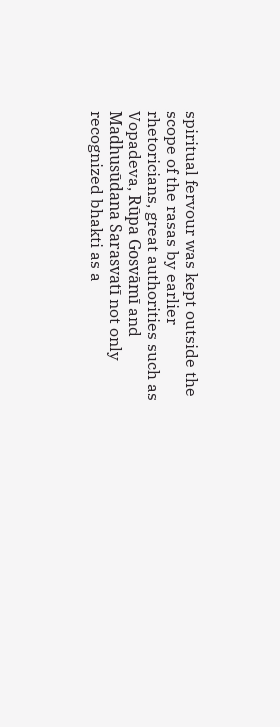spiritual fervour was kept outside the scope of the rasas by earlier rhetoricians, great authorities such as Vopadeva, Rūpa Gosvāmī and Madhusūdana Sarasvatī not only recognized bhakti as a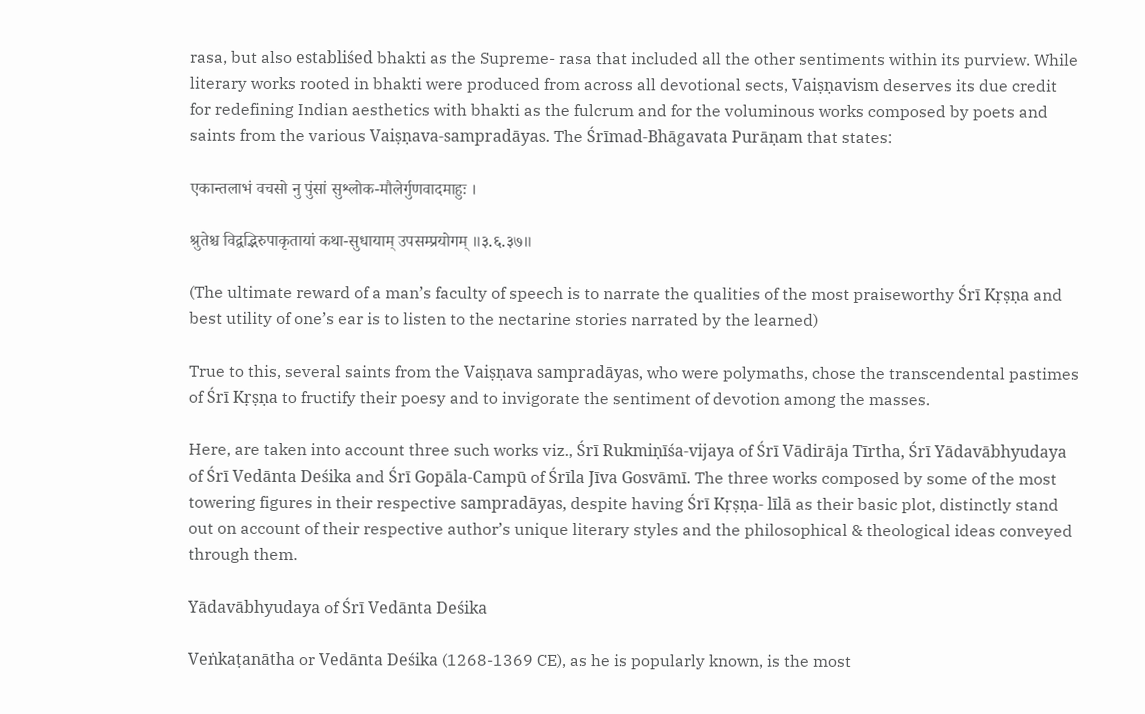rasa, but also establiśed bhakti as the Supreme- rasa that included all the other sentiments within its purview. While literary works rooted in bhakti were produced from across all devotional sects, Vaiṣṇavism deserves its due credit for redefining Indian aesthetics with bhakti as the fulcrum and for the voluminous works composed by poets and saints from the various Vaiṣṇava-sampradāyas. The Śrīmad-Bhāgavata Purāṇam that states:

एकान्तलाभं वचसो नु पुंसां सुश्लोक-मौलेर्गुणवादमाहुः ।

श्रुतेश्च विद्वद्भिरुपाकृतायां कथा-सुधायाम् उपसम्प्रयोगम् ॥३.६.३७॥

(The ultimate reward of a man’s faculty of speech is to narrate the qualities of the most praiseworthy Śrī Kṛṣṇa and best utility of one’s ear is to listen to the nectarine stories narrated by the learned)

True to this, several saints from the Vaiṣṇava sampradāyas, who were polymaths, chose the transcendental pastimes of Śrī Kṛṣṇa to fructify their poesy and to invigorate the sentiment of devotion among the masses.

Here, are taken into account three such works viz., Śrī Rukmiṇīśa-vijaya of Śrī Vādirāja Tīrtha, Śrī Yādavābhyudaya of Śrī Vedānta Deśika and Śrī Gopāla-Campū of Śrīla Jīva Gosvāmī. The three works composed by some of the most towering figures in their respective sampradāyas, despite having Śrī Kṛṣṇa- līlā as their basic plot, distinctly stand out on account of their respective author’s unique literary styles and the philosophical & theological ideas conveyed through them.

Yādavābhyudaya of Śrī Vedānta Deśika

Veṅkaṭanātha or Vedānta Deśika (1268-1369 CE), as he is popularly known, is the most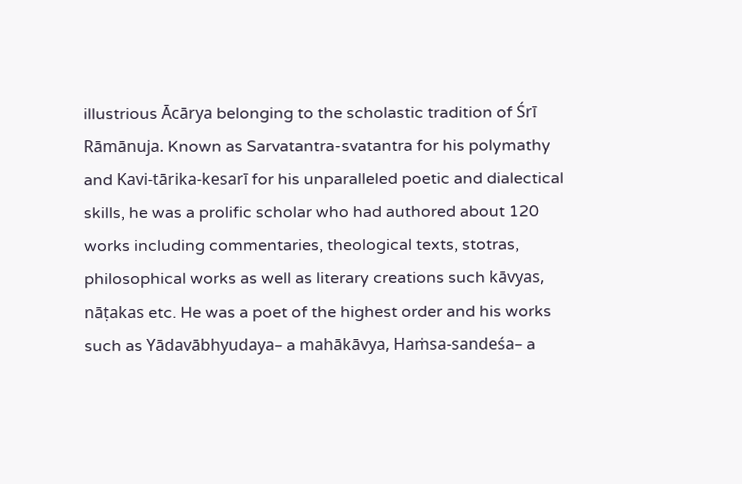illustrious Ācārya belonging to the scholastic tradition of Śrī Rāmānuja. Known as Sarvatantra-svatantra for his polymathy and Kavi-tārika-kesarī for his unparalleled poetic and dialectical skills, he was a prolific scholar who had authored about 120 works including commentaries, theological texts, stotras, philosophical works as well as literary creations such kāvyas, nāṭakas etc. He was a poet of the highest order and his works such as Yādavābhyudaya– a mahākāvya, Haṁsa-sandeśa– a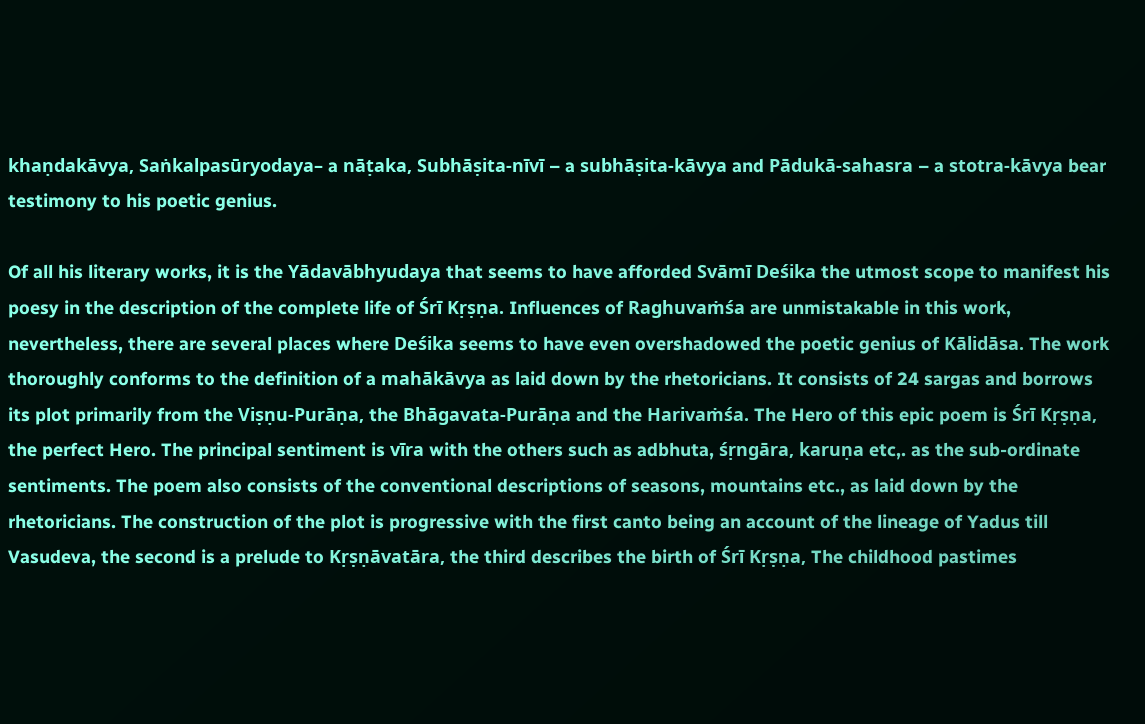khaṇdakāvya, Saṅkalpasūryodaya– a nāṭaka, Subhāṣita-nīvī – a subhāṣita-kāvya and Pādukā-sahasra – a stotra-kāvya bear testimony to his poetic genius.

Of all his literary works, it is the Yādavābhyudaya that seems to have afforded Svāmī Deśika the utmost scope to manifest his poesy in the description of the complete life of Śrī Kṛṣṇa. Influences of Raghuvaṁśa are unmistakable in this work, nevertheless, there are several places where Deśika seems to have even overshadowed the poetic genius of Kālidāsa. The work thoroughly conforms to the definition of a mahākāvya as laid down by the rhetoricians. It consists of 24 sargas and borrows its plot primarily from the Viṣṇu-Purāṇa, the Bhāgavata-Purāṇa and the Harivaṁśa. The Hero of this epic poem is Śrī Kṛṣṇa, the perfect Hero. The principal sentiment is vīra with the others such as adbhuta, śṛngāra, karuṇa etc,. as the sub-ordinate sentiments. The poem also consists of the conventional descriptions of seasons, mountains etc., as laid down by the rhetoricians. The construction of the plot is progressive with the first canto being an account of the lineage of Yadus till Vasudeva, the second is a prelude to Kṛṣṇāvatāra, the third describes the birth of Śrī Kṛṣṇa, The childhood pastimes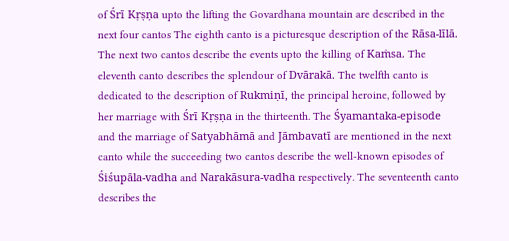of Śrī Kṛṣṇa upto the lifting the Govardhana mountain are described in the next four cantos The eighth canto is a picturesque description of the Rāsa-līlā. The next two cantos describe the events upto the killing of Kaṁsa. The eleventh canto describes the splendour of Dvārakā. The twelfth canto is dedicated to the description of Rukmiṇī, the principal heroine, followed by her marriage with Śrī Kṛṣṇa in the thirteenth. The Śyamantaka-episode and the marriage of Satyabhāmā and Jāmbavatī are mentioned in the next canto while the succeeding two cantos describe the well-known episodes of Śiśupāla-vadha and Narakāsura-vadha respectively. The seventeenth canto describes the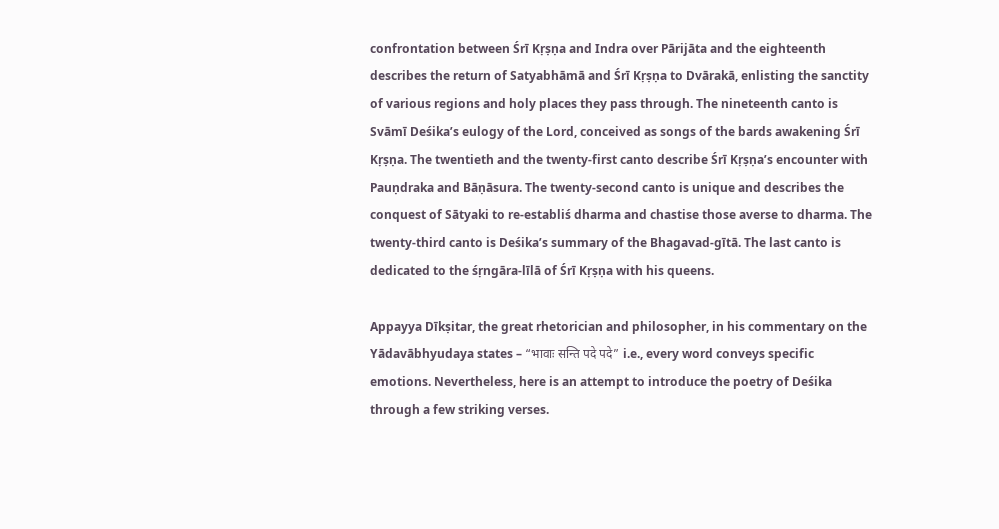confrontation between Śrī Kṛṣṇa and Indra over Pārijāta and the eighteenth describes the return of Satyabhāmā and Śrī Kṛṣṇa to Dvārakā, enlisting the sanctity of various regions and holy places they pass through. The nineteenth canto is Svāmī Deśika’s eulogy of the Lord, conceived as songs of the bards awakening Śrī Kṛṣṇa. The twentieth and the twenty-first canto describe Śrī Kṛṣṇa’s encounter with Pauṇdraka and Bāṇāsura. The twenty-second canto is unique and describes the conquest of Sātyaki to re-establiś dharma and chastise those averse to dharma. The twenty-third canto is Deśika’s summary of the Bhagavad-gītā. The last canto is dedicated to the śṛngāra-līlā of Śrī Kṛṣṇa with his queens.

Appayya Dīkṣitar, the great rhetorician and philosopher, in his commentary on the Yādavābhyudaya states – “भावाः सन्ति पदे पदे” i.e., every word conveys specific emotions. Nevertheless, here is an attempt to introduce the poetry of Deśika through a few striking verses.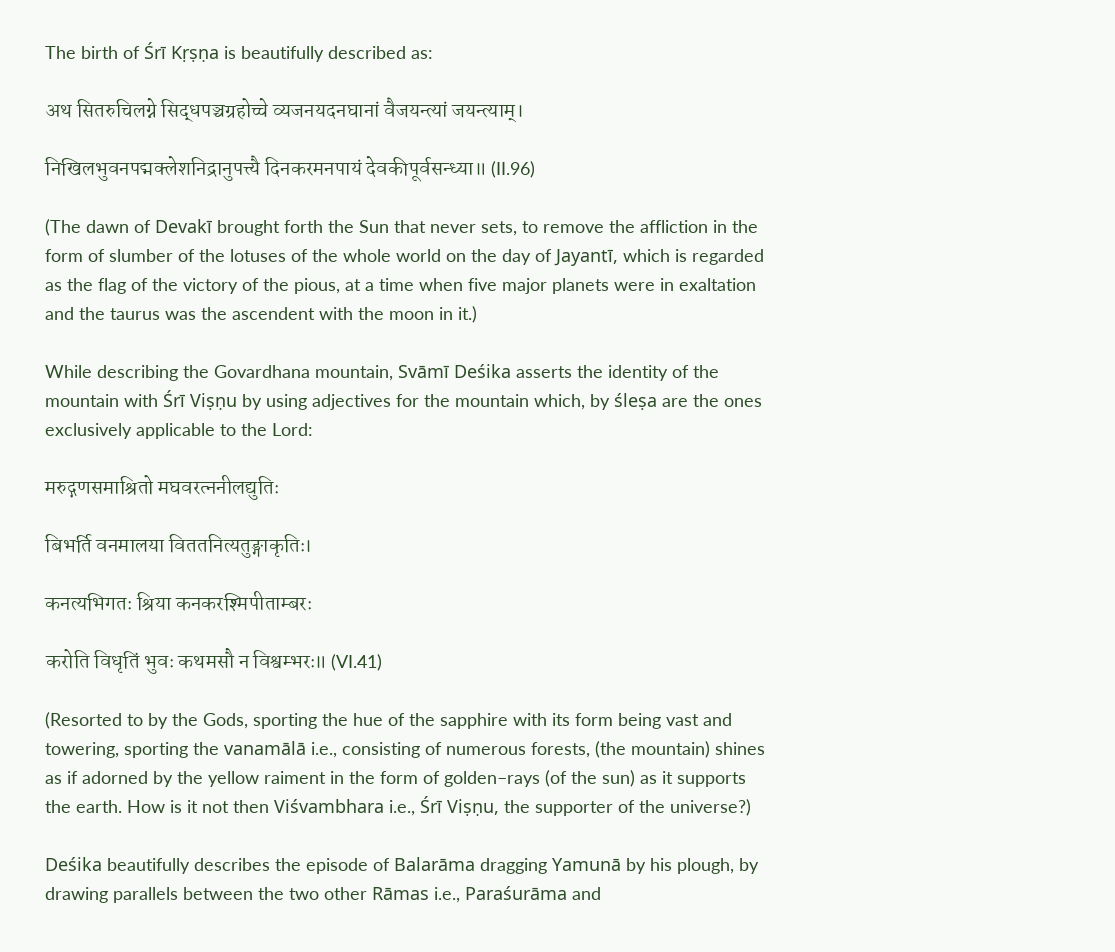The birth of Śrī Kṛṣṇa is beautifully described as:

अथ सितरुचिलग्ने सिद्धपञ्चग्रहोच्चे व्यजनयदनघानां वैजयन्त्यां जयन्त्याम्।

निखिलभुवनपद्मक्लेशनिद्रानुपत्त्यै दिनकरमनपायं देवकीपूर्वसन्ध्या॥ (II.96)

(The dawn of Devakī brought forth the Sun that never sets, to remove the affliction in the form of slumber of the lotuses of the whole world on the day of Jayantī, which is regarded as the flag of the victory of the pious, at a time when five major planets were in exaltation and the taurus was the ascendent with the moon in it.)

While describing the Govardhana mountain, Svāmī Deśika asserts the identity of the mountain with Śrī Viṣṇu by using adjectives for the mountain which, by śleṣa are the ones exclusively applicable to the Lord:

मरुद्गणसमाश्रितो मघवरत्ननीलद्युतिः

बिभर्ति वनमालया विततनित्यतुङ्गाकृतिः।

कनत्यभिगतः श्रिया कनकरश्मिपीताम्बरः

करोति विधृतिं भुवः कथमसौ न विश्वम्भरः॥ (VI.41)

(Resorted to by the Gods, sporting the hue of the sapphire with its form being vast and towering, sporting the vanamālā i.e., consisting of numerous forests, (the mountain) shines as if adorned by the yellow raiment in the form of golden–rays (of the sun) as it supports the earth. How is it not then Viśvambhara i.e., Śrī Viṣṇu, the supporter of the universe?)

Deśika beautifully describes the episode of Balarāma dragging Yamunā by his plough, by drawing parallels between the two other Rāmas i.e., Paraśurāma and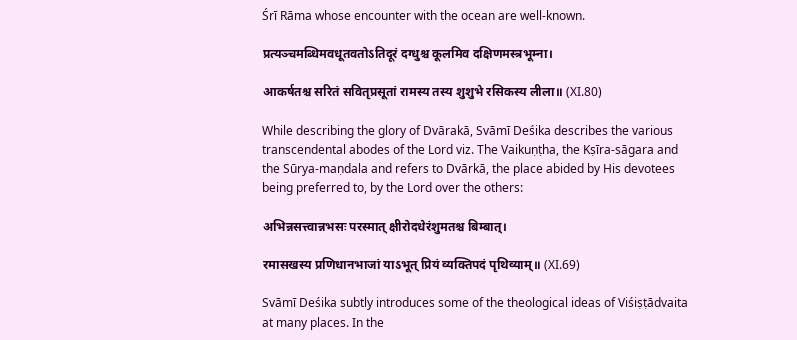Śrī Rāma whose encounter with the ocean are well-known.

प्रत्यञ्चमब्धिमवधूतवतोऽतिदूरं दग्धुश्च कूलमिव दक्षिणमस्त्रभूम्ना।

आकर्षतश्च सरितं सवितृप्रसूतां रामस्य तस्य शुशुभे रसिकस्य लीला॥ (XI.80)

While describing the glory of Dvārakā, Svāmī Deśika describes the various transcendental abodes of the Lord viz. The Vaikuṇṭha, the Kṣīra-sāgara and the Sūrya-maṇdala and refers to Dvārkā, the place abided by His devotees being preferred to, by the Lord over the others:

अभिन्नसत्त्वान्नभसः परस्मात् क्षीरोदधेरंशुमतश्च बिम्बात्।

रमासखस्य प्रणिधानभाजां याऽभूत् प्रियं व्यक्तिपदं पृथिव्याम्॥ (XI.69)

Svāmī Deśika subtly introduces some of the theological ideas of Viśiṣṭādvaita at many places. In the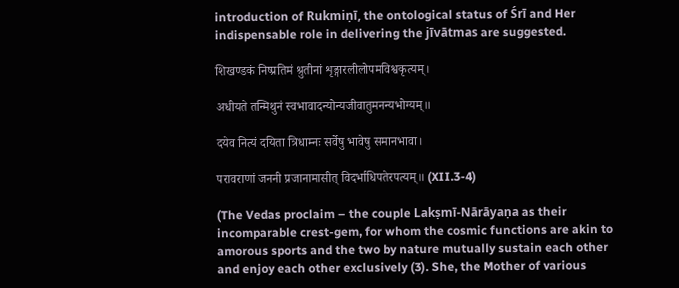introduction of Rukmiṇī, the ontological status of Śrī and Her indispensable role in delivering the jīvātmas are suggested.

शिखण्डकं निष्प्रतिमं श्रुतीनां शृङ्गारलीलोपमविश्वकृत्यम्।

अधीयते तन्मिथुनं स्वभावादन्योन्यजीवातुमनन्यभोग्यम्॥

दयेव नित्यं दयिता त्रिधाम्नः सर्वेषु भावेषु समानभावा।

परावराणां जननी प्रजानामासीत् विदर्भाधिपतेरपत्यम्॥ (XII.3-4)

(The Vedas proclaim – the couple Lakṣmī-Nārāyaṇa as their incomparable crest-gem, for whom the cosmic functions are akin to amorous sports and the two by nature mutually sustain each other and enjoy each other exclusively (3). She, the Mother of various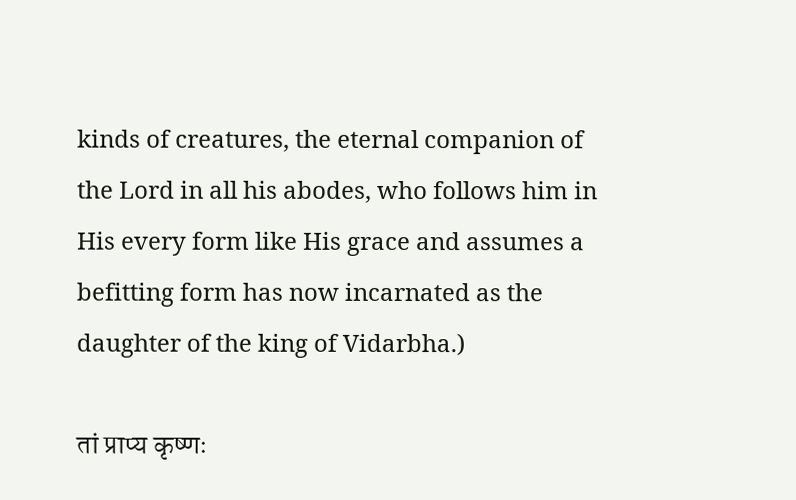kinds of creatures, the eternal companion of the Lord in all his abodes, who follows him in His every form like His grace and assumes a befitting form has now incarnated as the daughter of the king of Vidarbha.)

तां प्राप्य कृष्णः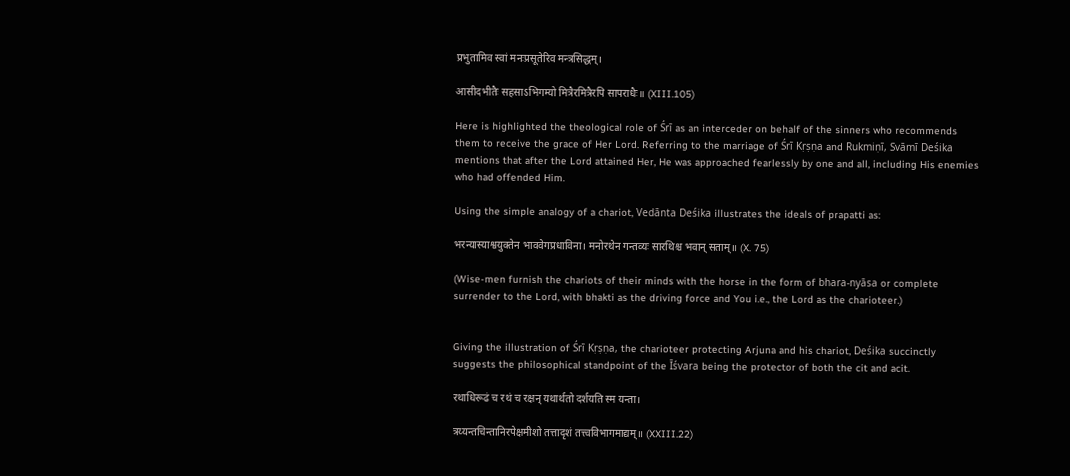प्रभुतामिव स्वां मनःप्रसूतेरिव मन्त्रसिद्धम्।

आसीदभीतैः सहसाऽभिगम्यो मित्रैरमित्रैरपि सापराधैः॥ (XIII.105)

Here is highlighted the theological role of Śrī as an interceder on behalf of the sinners who recommends them to receive the grace of Her Lord. Referring to the marriage of Śrī Kṛṣṇa and Rukmiṇī, Svāmī Deśika mentions that after the Lord attained Her, He was approached fearlessly by one and all, including His enemies who had offended Him.

Using the simple analogy of a chariot, Vedānta Deśika illustrates the ideals of prapatti as:

भरन्यास्याश्वयुक्तेन भाववेगप्रधाविना। मनोरथेन गन्तव्यः सारथिश्च भवान् सताम्॥ (X. 75)

(Wise-men furnish the chariots of their minds with the horse in the form of bhara-nyāsa or complete surrender to the Lord, with bhakti as the driving force and You i.e., the Lord as the charioteer.)


Giving the illustration of Śrī Kṛṣṇa, the charioteer protecting Arjuna and his chariot, Deśika succinctly suggests the philosophical standpoint of the Īśvara being the protector of both the cit and acit.

रथाधिरूढं च रथं च रक्षन् यथार्थतो दर्शयति स्म यन्ता।

त्रय्यन्तचिन्तानिरपेक्षमीशो तत्तादृशं तत्त्वविभागमाद्यम्॥ (XXIII.22)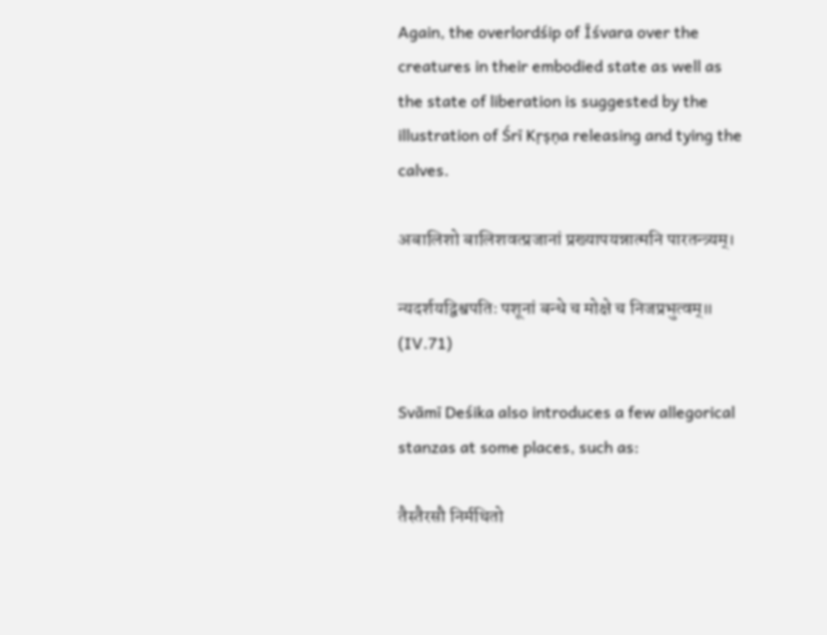Again, the overlordśip of Īśvara over the creatures in their embodied state as well as the state of liberation is suggested by the illustration of Śrī Kṛṣṇa releasing and tying the calves.

अबालिशो बालिशवत्प्रजानां प्रख्यापयन्नात्मनि पारतन्त्र्यम्।

न्यदर्शयद्विश्वपतिः पशूनां बन्धे च मोक्षे च निजप्रभुत्वम्॥ (IV.71)

Svāmī Deśika also introduces a few allegorical stanzas at some places, such as:

तैस्तैरसौ निर्मथितो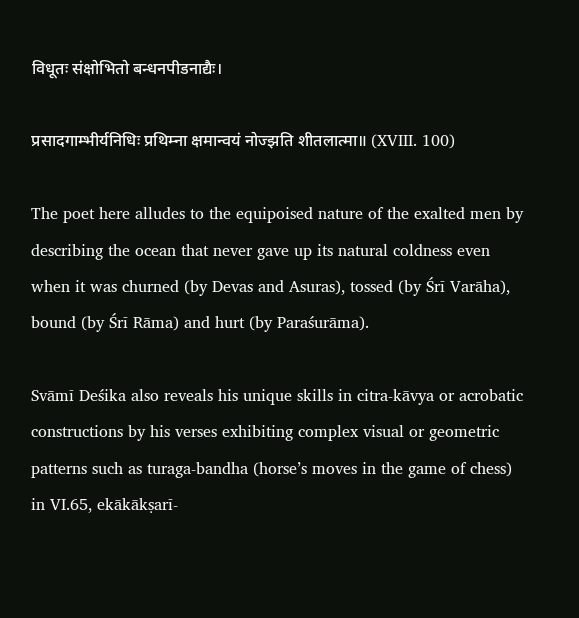विधूतः संक्षोभितो बन्धनपीडनाद्यैः।

प्रसादगाम्भीर्यनिधिः प्रथिम्ना क्षमान्वयं नोज्झति शीतलात्मा॥ (XVIII. 100)

The poet here alludes to the equipoised nature of the exalted men by describing the ocean that never gave up its natural coldness even when it was churned (by Devas and Asuras), tossed (by Śrī Varāha), bound (by Śrī Rāma) and hurt (by Paraśurāma).

Svāmī Deśika also reveals his unique skills in citra-kāvya or acrobatic constructions by his verses exhibiting complex visual or geometric patterns such as turaga-bandha (horse’s moves in the game of chess) in VI.65, ekākākṣarī-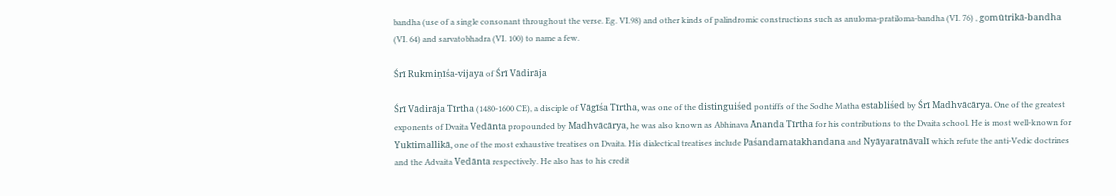bandha (use of a single consonant throughout the verse. Eg. VI.98) and other kinds of palindromic constructions such as anuloma-pratiloma-bandha (VI. 76) , gomūtrikā-bandha (VI. 64) and sarvatobhadra (VI. 100) to name a few.

Śrī Rukmiṇīśa-vijaya of Śrī Vādirāja

Śrī Vādirāja Tīrtha (1480-1600 CE), a disciple of Vāgīśa Tīrtha, was one of the distinguiśed pontiffs of the Sodhe Matha establiśed by Śrī Madhvācārya. One of the greatest exponents of Dvaita Vedānta propounded by Madhvācārya, he was also known as Abhinava Ānanda Tīrtha for his contributions to the Dvaita school. He is most well-known for Yuktimallikā, one of the most exhaustive treatises on Dvaita. His dialectical treatises include Paśandamatakhandana and Nyāyaratnāvalī which refute the anti-Vedic doctrines and the Advaita Vedānta respectively. He also has to his credit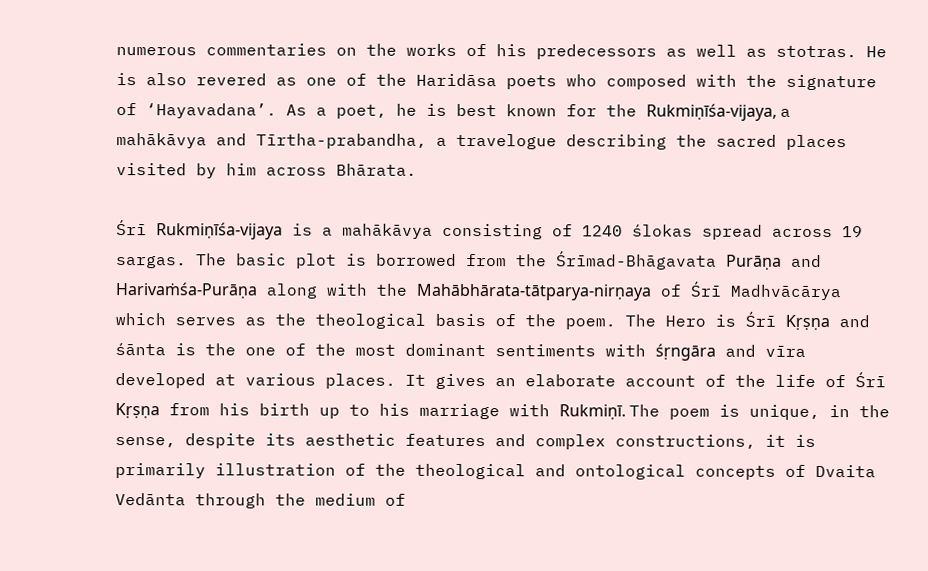numerous commentaries on the works of his predecessors as well as stotras. He is also revered as one of the Haridāsa poets who composed with the signature of ‘Hayavadana’. As a poet, he is best known for the Rukmiṇīśa-vijaya, a mahākāvya and Tīrtha-prabandha, a travelogue describing the sacred places visited by him across Bhārata.

Śrī Rukmiṇīśa-vijaya is a mahākāvya consisting of 1240 ślokas spread across 19 sargas. The basic plot is borrowed from the Śrīmad-Bhāgavata Purāṇa and Harivaṁśa-Purāṇa along with the Mahābhārata-tātparya-nirṇaya of Śrī Madhvācārya which serves as the theological basis of the poem. The Hero is Śrī Kṛṣṇa and śānta is the one of the most dominant sentiments with śṛngāra and vīra developed at various places. It gives an elaborate account of the life of Śrī Kṛṣṇa from his birth up to his marriage with Rukmiṇī. The poem is unique, in the sense, despite its aesthetic features and complex constructions, it is primarily illustration of the theological and ontological concepts of Dvaita Vedānta through the medium of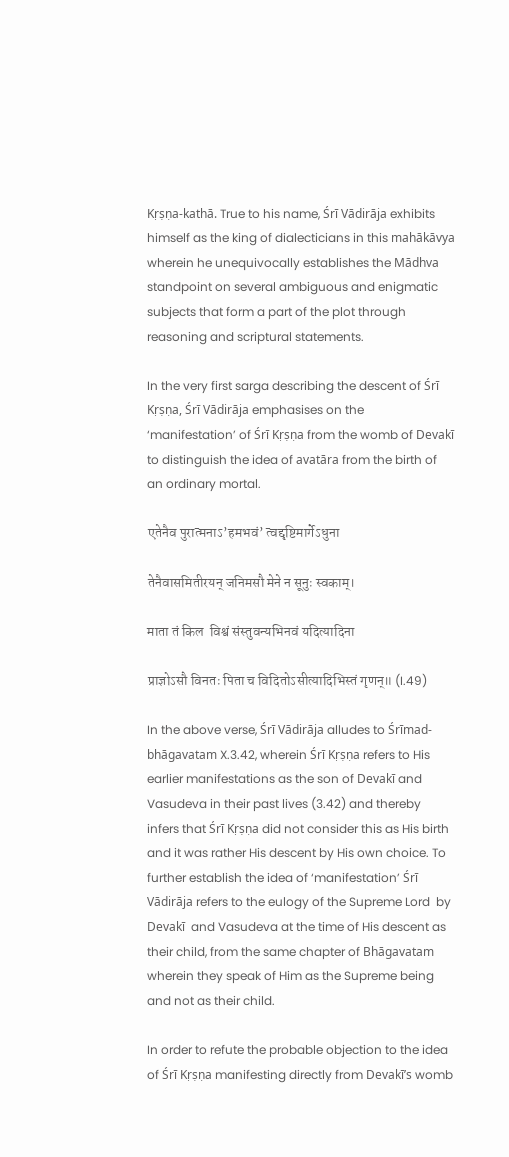Kṛṣṇa-kathā. True to his name, Śrī Vādirāja exhibits himself as the king of dialecticians in this mahākāvya wherein he unequivocally establishes the Mādhva standpoint on several ambiguous and enigmatic subjects that form a part of the plot through reasoning and scriptural statements.

In the very first sarga describing the descent of Śrī Kṛṣṇa, Śrī Vādirāja emphasises on the ‘manifestation’ of Śrī Kṛṣṇa from the womb of Devakī to distinguish the idea of avatāra from the birth of an ordinary mortal.

एतेनैव पुरात्मनाऽ’हमभवं’ त्वद्दृष्टिमार्गेऽधुना

तेनैवासमितीरयन् जनिमसौ मेने न सूनुः स्वकाम्।

माता तं किल  विश्वं संस्तुवन्यभिनवं यदित्यादिना

प्राज्ञोऽसौ विनतः पिता च विदितोऽसीत्यादिभिस्तं गृणन्॥ (I.49)

In the above verse, Śrī Vādirāja alludes to Śrīmad-bhāgavatam X.3.42, wherein Śrī Kṛṣṇa refers to His earlier manifestations as the son of Devakī and Vasudeva in their past lives (3.42) and thereby infers that Śrī Kṛṣṇa did not consider this as His birth and it was rather His descent by His own choice. To further establish the idea of ‘manifestation’ Śrī Vādirāja refers to the eulogy of the Supreme Lord  by Devakī  and Vasudeva at the time of His descent as their child, from the same chapter of Bhāgavatam wherein they speak of Him as the Supreme being and not as their child.

In order to refute the probable objection to the idea of Śrī Kṛṣṇa manifesting directly from Devakī’s womb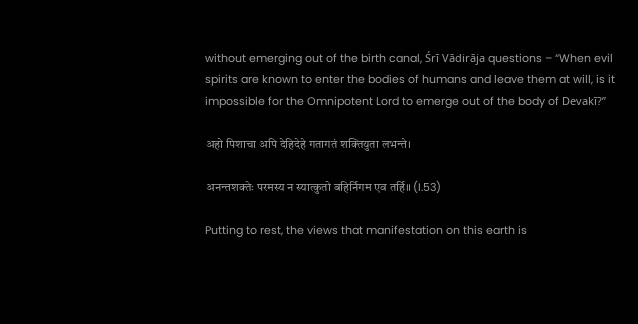without emerging out of the birth canal, Śrī Vādirāja questions – “When evil spirits are known to enter the bodies of humans and leave them at will, is it impossible for the Omnipotent Lord to emerge out of the body of Devakī?”

अहो पिशाचा अपि देहिदेहे गतागतं शक्तियुता लभन्ते।

अनन्तशक्तेः परमस्य न स्यात्कुतो बहिर्निगम एव तर्हि॥ (I.53)

Putting to rest, the views that manifestation on this earth is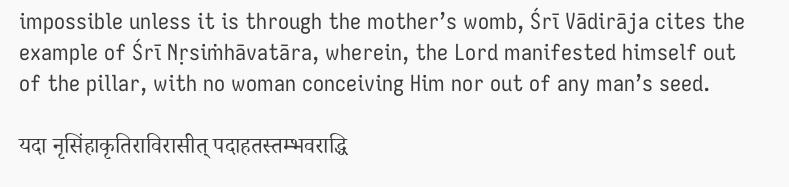impossible unless it is through the mother’s womb, Śrī Vādirāja cites the example of Śrī Nṛsiṁhāvatāra, wherein, the Lord manifested himself out of the pillar, with no woman conceiving Him nor out of any man’s seed.

यदा नृसिंहाकृतिराविरासीत् पदाहतस्तम्भवराद्धि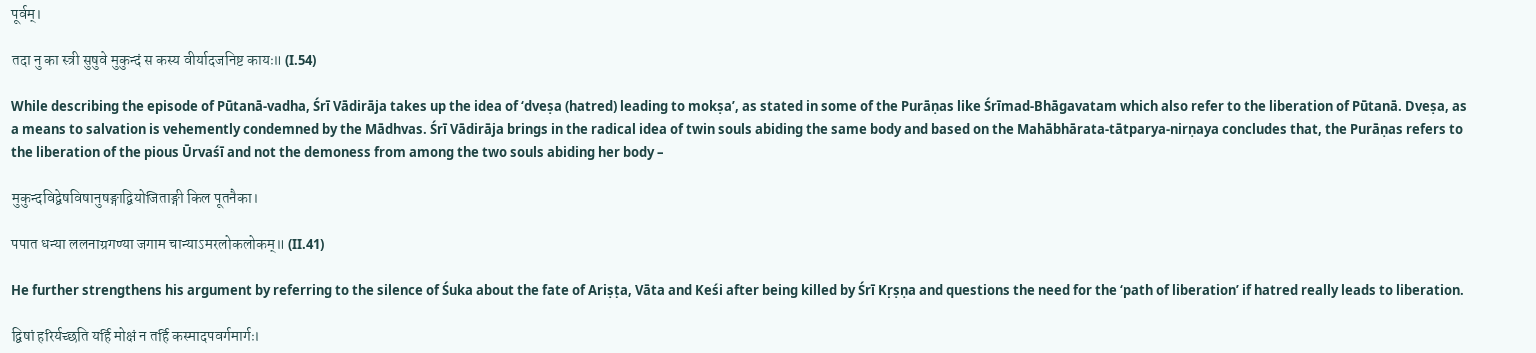पूर्वम्।

तदा नु का स्त्री सुषुवे मुकुन्दं स कस्य वीर्यादजनिष्ट कायः॥ (I.54)

While describing the episode of Pūtanā-vadha, Śrī Vādirāja takes up the idea of ‘dveṣa (hatred) leading to mokṣa’, as stated in some of the Purāṇas like Śrīmad-Bhāgavatam which also refer to the liberation of Pūtanā. Dveṣa, as a means to salvation is vehemently condemned by the Mādhvas. Śrī Vādirāja brings in the radical idea of twin souls abiding the same body and based on the Mahābhārata-tātparya-nirṇaya concludes that, the Purāṇas refers to the liberation of the pious Ūrvaśī and not the demoness from among the two souls abiding her body –

मुकुन्दविद्वेषविषानुषङ्गाद्वियोजिताङ्गी किल पूतनैका।

पपात धन्या ललनाग्रगण्या जगाम चान्याऽमरलोकलोकम्॥ (II.41)

He further strengthens his argument by referring to the silence of Śuka about the fate of Ariṣṭa, Vāta and Keśi after being killed by Śrī Kṛṣṇa and questions the need for the ‘path of liberation’ if hatred really leads to liberation.

द्विषां हरिर्यच्छति यर्हि मोक्षं न तर्हि कस्मादपवर्गमार्गः।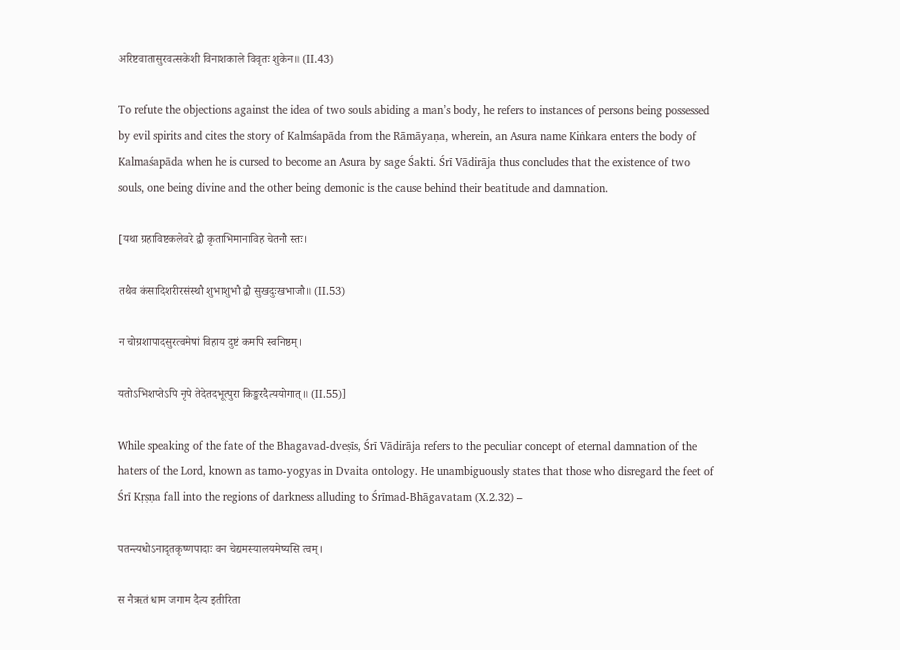अरिष्टवातासुरवत्सकेशी विनाशकाले विवृतः शुकेन॥ (II.43)

To refute the objections against the idea of two souls abiding a man’s body, he refers to instances of persons being possessed by evil spirits and cites the story of Kalmśapāda from the Rāmāyaṇa, wherein, an Asura name Kiṅkara enters the body of Kalmaśapāda when he is cursed to become an Asura by sage Śakti. Śrī Vādirāja thus concludes that the existence of two souls, one being divine and the other being demonic is the cause behind their beatitude and damnation.

[यथा ग्रहाविष्टकलेवरे द्वौ कृताभिमानाविह चेतनौ स्तः।

तथैव कंसादिशरीरसंस्थौ शुभाशुभौ द्वौ सुखदुःखभाजौ॥ (II.53)

न चोग्रशापादसुरत्वमेषां विहाय दुष्टं कमपि स्वनिष्ठम्।

यतोऽभिशप्तेऽपि नृपे तेदेतदभूत्पुरा किङ्करदैत्ययोगात्॥ (II.55)]

While speaking of the fate of the Bhagavad-dveṣīs, Śrī Vādirāja refers to the peculiar concept of eternal damnation of the haters of the Lord, known as tamo-yogyas in Dvaita ontology. He unambiguously states that those who disregard the feet of Śrī Kṛṣṇa fall into the regions of darkness alluding to Śrīmad-Bhāgavatam (X.2.32) –

पतन्त्यधोऽनादृतकृष्णपादाः वन चेद्यमस्यालयमेष्यसि त्वम्।

स नैऋतं धाम जगाम दैत्य इतीरिता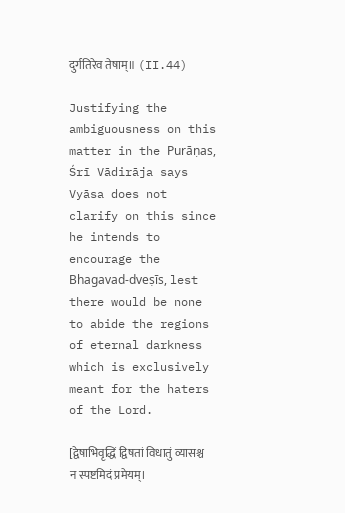दुर्गतिरेव तेषाम्॥ (II.44)

Justifying the ambiguousness on this matter in the Purāṇas, Śrī Vādirāja says Vyāsa does not clarify on this since he intends to encourage the Bhagavad-dveṣīs, lest there would be none to abide the regions of eternal darkness which is exclusively meant for the haters of the Lord.

[द्वेषाभिवृद्धिं द्विषतां विधातुं व्यासश्च न स्पष्टमिदं प्रमेयम्।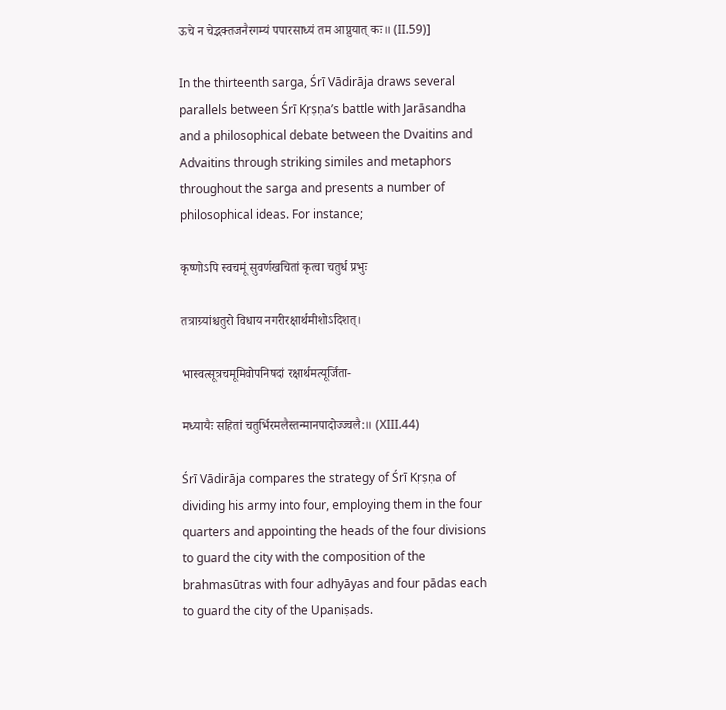ऊचे न चेद्भक्तजनैरगम्यं पपारसाध्यं तम आप्नुयात् कः॥ (II.59)]

In the thirteenth sarga, Śrī Vādirāja draws several parallels between Śrī Kṛṣṇa’s battle with Jarāsandha and a philosophical debate between the Dvaitins and Advaitins through striking similes and metaphors throughout the sarga and presents a number of philosophical ideas. For instance;

कृष्णोऽपि स्वचमूं सुवर्णखचितां कृत्वा चतुर्ध प्रभुः

तत्राग्र्यांश्चतुरो विधाय नगरीरक्षार्थमीशोऽदिशत्।

भास्वत्सूत्रचमूमिवोपनिषदां रक्षार्थमत्यूर्जिता-

मध्यायैः सहितां चतुर्भिरमलैस्तन्मानपादोज्ज्वलै:॥ (XIII.44)

Śrī Vādirāja compares the strategy of Śrī Kṛṣṇa of dividing his army into four, employing them in the four quarters and appointing the heads of the four divisions to guard the city with the composition of the brahmasūtras with four adhyāyas and four pādas each to guard the city of the Upaniṣads.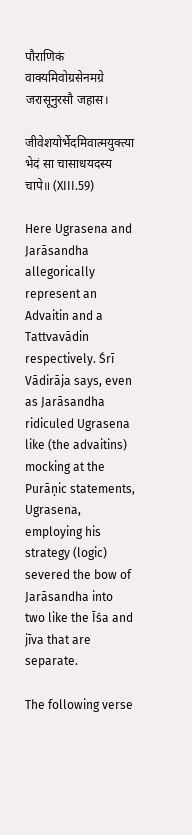पौराणिकं वाक्यमिवोग्रसेनमग्रे जरासूनुरसौ जहास।

जीवेशयोर्भेदमिवात्मयुक्त्या भेदं सा चासाधयदस्य चापे॥ (XIII.59)

Here Ugrasena and Jarāsandha allegorically represent an Advaitin and a Tattvavādin respectively. Śrī Vādirāja says, even as Jarāsandha ridiculed Ugrasena like (the advaitins) mocking at the Purāṇic statements, Ugrasena, employing his strategy (logic) severed the bow of Jarāsandha into two like the Īśa and jīva that are separate.

The following verse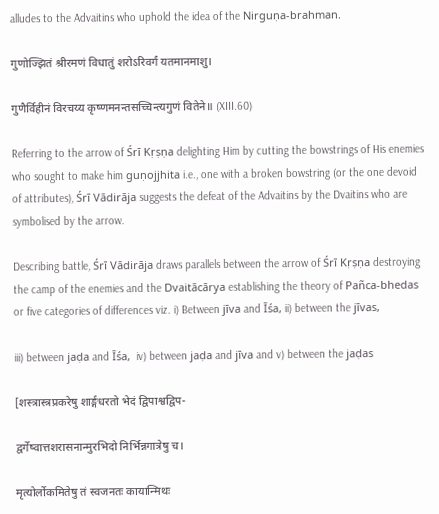alludes to the Advaitins who uphold the idea of the Nirguṇa-brahman.

गुणोज्झितं श्रीरमणं विधातुं शरोऽरिवर्गं यतमानमाशु।

गुणैर्विहीनं विरचय्य कृष्णमनन्तसच्चिन्त्यगुणं वितेने॥ (XIII.60)

Referring to the arrow of Śrī Kṛṣṇa delighting Him by cutting the bowstrings of His enemies who sought to make him guṇojjhita i.e., one with a broken bowstring (or the one devoid of attributes), Śrī Vādirāja suggests the defeat of the Advaitins by the Dvaitins who are symbolised by the arrow.

Describing battle, Śrī Vādirāja draws parallels between the arrow of Śrī Kṛṣṇa destroying the camp of the enemies and the Dvaitācārya establishing the theory of Pañca-bhedas or five categories of differences viz. i) Between jīva and Īśa, ii) between the jīvas,

iii) between jaḍa and Īśa,  iv) between jaḍa and jīva and v) between the jaḍas

[शस्त्रास्त्रप्रकरेषु शार्ङ्गधरतो भेदं द्विपाश्वद्विप-

द्वर्गेष्वात्तशरासनान्मुरभिदो निर्भिन्नगात्रेषु च।

मृत्योर्लोकमितेषु तं स्वजनतः कायान्मिथः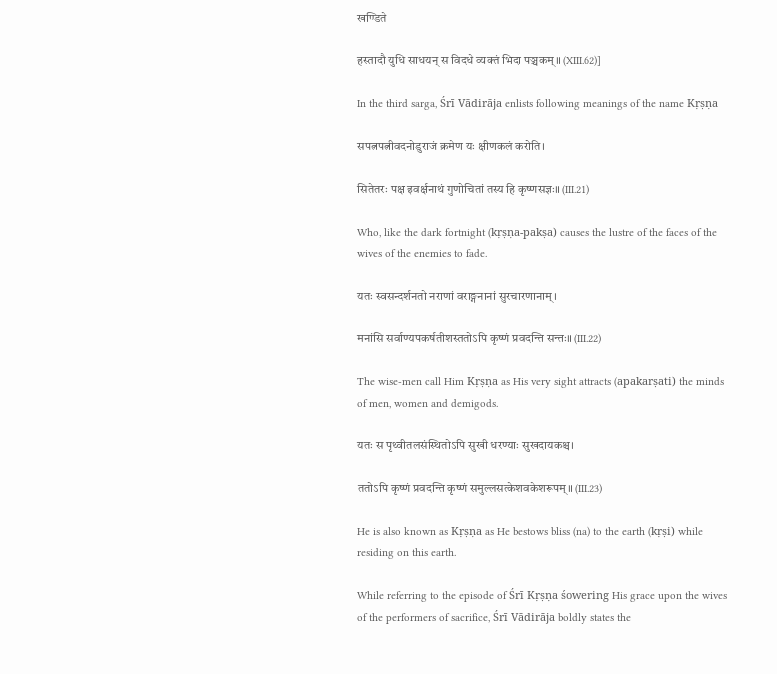खण्डिते

हस्तादौ युधि साधयन् स विदधे व्यक्तं भिदा पञ्चकम्॥ (XIII.62)]

In the third sarga, Śrī Vādirāja enlists following meanings of the name Kṛṣṇa

सपत्नपत्नीवदनोडुराजं क्रमेण यः क्षीणकलं करोति।

सितेतरः पक्ष इवर्क्षनाथं गुणोचितां तस्य हि कृष्णसज्ञः॥ (III.21)

Who, like the dark fortnight (kṛṣṇa-pakṣa) causes the lustre of the faces of the wives of the enemies to fade.

यतः स्वसन्दर्शनतो नराणां वराङ्गनानां सुरचारणानाम्।

मनांसि सर्वाण्यपकर्षतीशस्ततोऽपि कृष्णं प्रवदन्ति सन्तः॥ (III.22)

The wise-men call Him Kṛṣṇa as His very sight attracts (apakarṣati) the minds of men, women and demigods.

यतः स पृथ्वीतलसंस्थितोऽपि सुखी धरण्याः सुखदायकश्च।

ततोऽपि कृष्णं प्रवदन्ति कृष्णं समुल्लसत्केशवकेशरूपम्॥ (III.23)

He is also known as Kṛṣṇa as He bestows bliss (na) to the earth (kṛṣi) while residing on this earth.

While referring to the episode of Śrī Kṛṣṇa śowering His grace upon the wives of the performers of sacrifice, Śrī Vādirāja boldly states the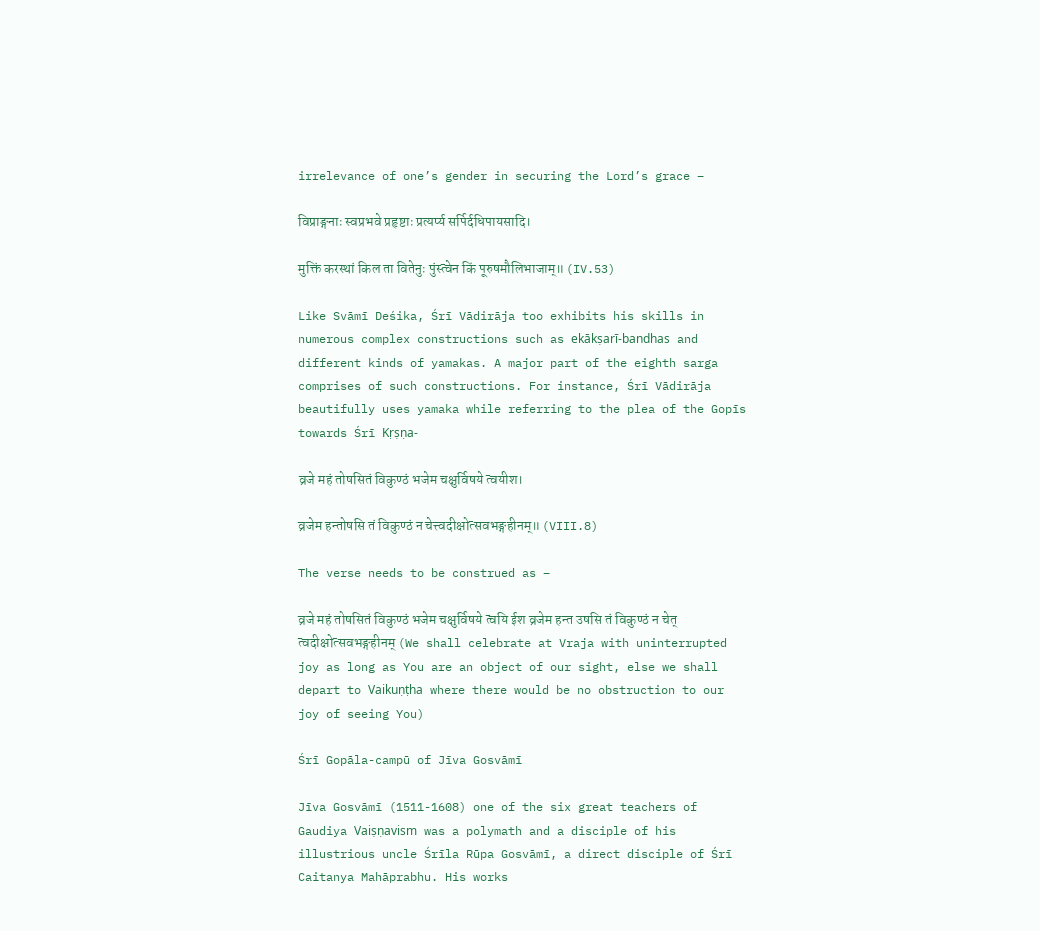irrelevance of one’s gender in securing the Lord’s grace –

विप्राङ्गनाः स्वप्रभवे प्रहृष्टाः प्रत्यर्प्य सर्पिर्दधिपायसादि।

मुक्तिं करस्थां किल ता वितेनुः पुंस्त्वेन किं पूरुषमौलिभाजाम्॥ (IV.53)

Like Svāmī Deśika, Śrī Vādirāja too exhibits his skills in numerous complex constructions such as ekākṣarī-bandhas and different kinds of yamakas. A major part of the eighth sarga comprises of such constructions. For instance, Śrī Vādirāja beautifully uses yamaka while referring to the plea of the Gopīs towards Śrī Kṛṣṇa-

व्रजे महं तोषसितं विकुण्ठं भजेम चक्षुर्विषये त्वयीश।

व्रजेम हन्तोषसि तं विकुण्ठं न चेत्त्वदीक्षोत्सवभङ्गहीनम्॥ (VIII.8)

The verse needs to be construed as –

व्रजे महं तोषसितं विकुण्ठं भजेम चक्षुर्विषये त्वयि ईश व्रजेम हन्त उषसि तं विकुण्ठं न चेत् त्वदीक्षोत्सवभङ्गहीनम् (We shall celebrate at Vraja with uninterrupted joy as long as You are an object of our sight, else we shall depart to Vaikuṇṭha where there would be no obstruction to our joy of seeing You)

Śrī Gopāla-campū of Jīva Gosvāmī

Jīva Gosvāmī (1511-1608) one of the six great teachers of Gaudiya Vaiṣṇavism was a polymath and a disciple of his illustrious uncle Śrīla Rūpa Gosvāmī, a direct disciple of Śrī Caitanya Mahāprabhu. His works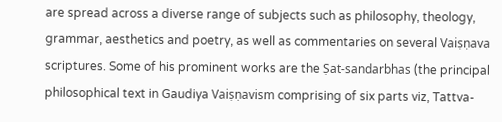are spread across a diverse range of subjects such as philosophy, theology, grammar, aesthetics and poetry, as well as commentaries on several Vaiṣṇava scriptures. Some of his prominent works are the Ṣat-sandarbhas (the principal philosophical text in Gaudiya Vaiṣṇavism comprising of six parts viz, Tattva-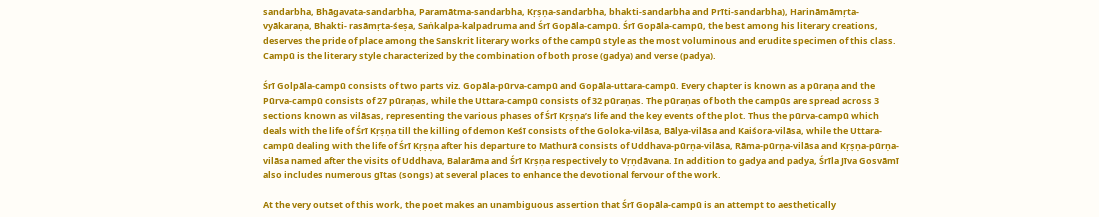sandarbha, Bhāgavata-sandarbha, Paramātma-sandarbha, Kṛṣṇa-sandarbha, bhakti-sandarbha and Prīti-sandarbha), Harināmāmṛta-vyākaraṇa, Bhakti- rasāmṛta-śeṣa, Saṅkalpa-kalpadruma and Śrī Gopāla-campū. Śrī Gopāla-campū, the best among his literary creations, deserves the pride of place among the Sanskrit literary works of the campū style as the most voluminous and erudite specimen of this class. Campū is the literary style characterized by the combination of both prose (gadya) and verse (padya).

Śrī Golpāla-campū consists of two parts viz. Gopāla-pūrva-campū and Gopāla-uttara-campū. Every chapter is known as a pūraṇa and the Pūrva-campū consists of 27 pūraṇas, while the Uttara-campū consists of 32 pūraṇas. The pūraṇas of both the campūs are spread across 3 sections known as vilāsas, representing the various phases of Śrī Kṛṣṇa’s life and the key events of the plot. Thus the pūrva-campū which deals with the life of Śrī Kṛṣṇa till the killing of demon Keśī consists of the Goloka-vilāsa, Bālya-vilāsa and Kaiśora-vilāsa, while the Uttara-campū dealing with the life of Śrī Kṛṣṇa after his departure to Mathurā consists of Uddhava-pūrṇa-vilāsa, Rāma-pūrṇa-vilāsa and Kṛṣṇa-pūrṇa-vilāsa named after the visits of Uddhava, Balarāma and Śrī Krṣṇa respectively to Vṛṇdāvana. In addition to gadya and padya, Śrīla Jīva Gosvāmī also includes numerous gītas (songs) at several places to enhance the devotional fervour of the work.

At the very outset of this work, the poet makes an unambiguous assertion that Śrī Gopāla-campū is an attempt to aesthetically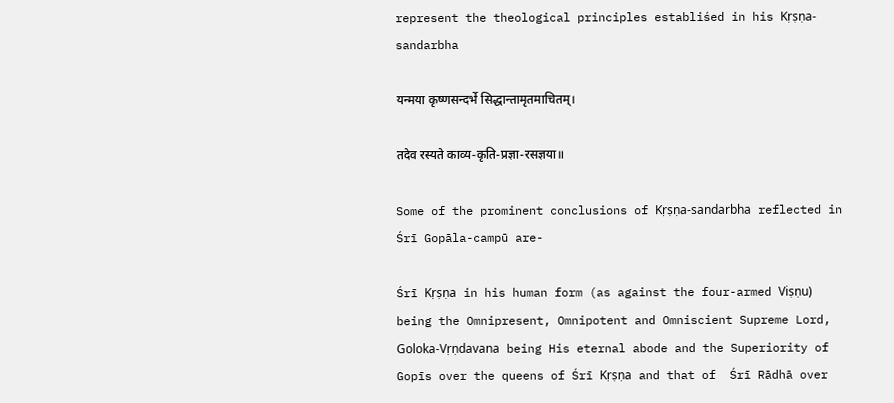represent the theological principles establiśed in his Kṛṣṇa-sandarbha

यन्मया कृष्णसन्दर्भे सिद्धान्तामृतमाचितम्।

तदेव रस्यते काव्य-कृति-प्रज्ञा-रसज्ञया॥

Some of the prominent conclusions of Kṛṣṇa-sandarbha reflected in Śrī Gopāla-campū are-

Śrī Kṛṣṇa in his human form (as against the four-armed Viṣṇu) being the Omnipresent, Omnipotent and Omniscient Supreme Lord, Goloka-Vṛṇdavana being His eternal abode and the Superiority of Gopīs over the queens of Śrī Kṛṣṇa and that of  Śrī Rādhā over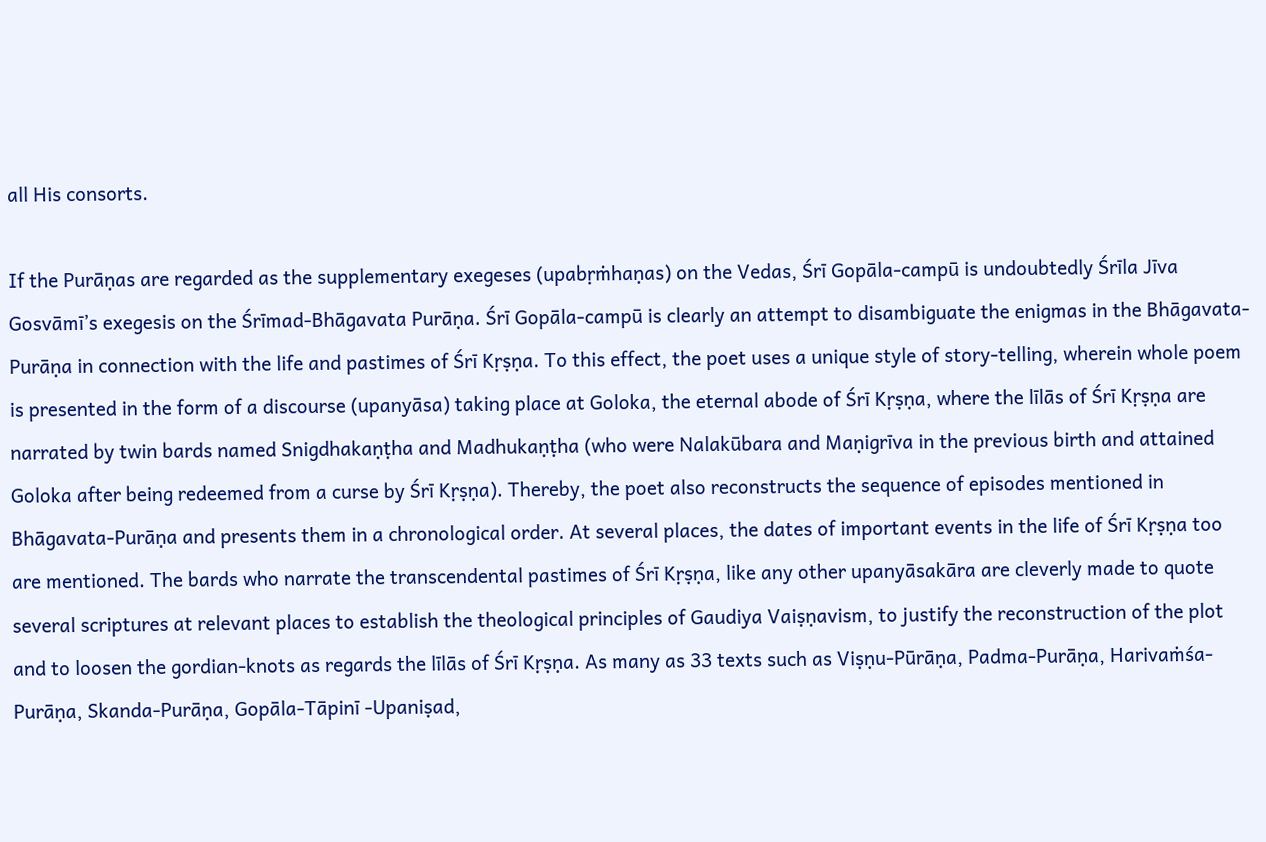all His consorts.

If the Purāṇas are regarded as the supplementary exegeses (upabṛṁhaṇas) on the Vedas, Śrī Gopāla-campū is undoubtedly Śrīla Jīva Gosvāmī’s exegesis on the Śrīmad-Bhāgavata Purāṇa. Śrī Gopāla-campū is clearly an attempt to disambiguate the enigmas in the Bhāgavata-Purāṇa in connection with the life and pastimes of Śrī Kṛṣṇa. To this effect, the poet uses a unique style of story-telling, wherein whole poem is presented in the form of a discourse (upanyāsa) taking place at Goloka, the eternal abode of Śrī Kṛṣṇa, where the līlās of Śrī Kṛṣṇa are narrated by twin bards named Snigdhakaṇṭha and Madhukaṇṭha (who were Nalakūbara and Maṇigrīva in the previous birth and attained Goloka after being redeemed from a curse by Śrī Kṛṣṇa). Thereby, the poet also reconstructs the sequence of episodes mentioned in Bhāgavata-Purāṇa and presents them in a chronological order. At several places, the dates of important events in the life of Śrī Kṛṣṇa too are mentioned. The bards who narrate the transcendental pastimes of Śrī Kṛṣṇa, like any other upanyāsakāra are cleverly made to quote several scriptures at relevant places to establish the theological principles of Gaudiya Vaiṣṇavism, to justify the reconstruction of the plot and to loosen the gordian-knots as regards the līlās of Śrī Kṛṣṇa. As many as 33 texts such as Viṣṇu-Pūrāṇa, Padma-Purāṇa, Harivaṁśa-Purāṇa, Skanda-Purāṇa, Gopāla-Tāpinī -Upaniṣad,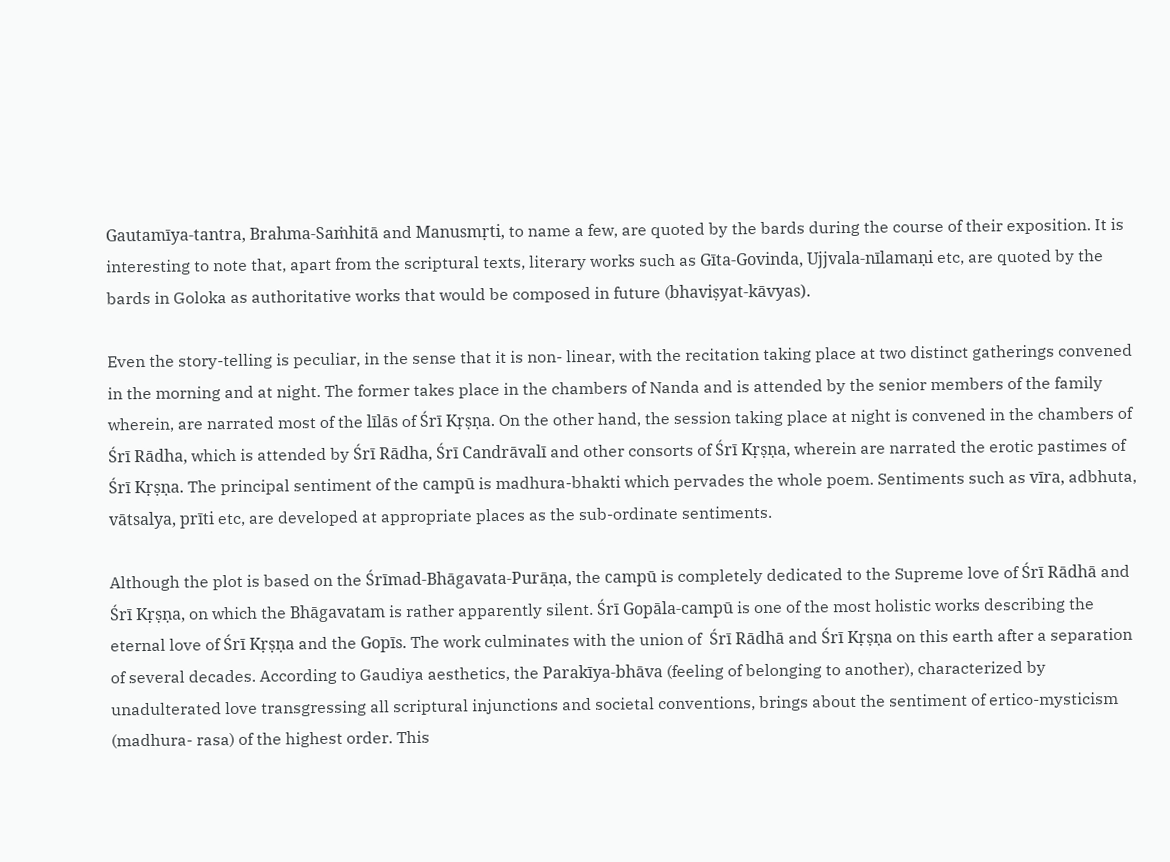Gautamīya-tantra, Brahma-Saṁhitā and Manusmṛti, to name a few, are quoted by the bards during the course of their exposition. It is interesting to note that, apart from the scriptural texts, literary works such as Gīta-Govinda, Ujjvala-nīlamaṇi etc, are quoted by the bards in Goloka as authoritative works that would be composed in future (bhaviṣyat-kāvyas).

Even the story-telling is peculiar, in the sense that it is non- linear, with the recitation taking place at two distinct gatherings convened in the morning and at night. The former takes place in the chambers of Nanda and is attended by the senior members of the family wherein, are narrated most of the līlās of Śrī Kṛṣṇa. On the other hand, the session taking place at night is convened in the chambers of Śrī Rādha, which is attended by Śrī Rādha, Śrī Candrāvalī and other consorts of Śrī Kṛṣṇa, wherein are narrated the erotic pastimes of Śrī Kṛṣṇa. The principal sentiment of the campū is madhura-bhakti which pervades the whole poem. Sentiments such as vīra, adbhuta, vātsalya, prīti etc, are developed at appropriate places as the sub-ordinate sentiments.

Although the plot is based on the Śrīmad-Bhāgavata-Purāṇa, the campū is completely dedicated to the Supreme love of Śrī Rādhā and Śrī Kṛṣṇa, on which the Bhāgavatam is rather apparently silent. Śrī Gopāla-campū is one of the most holistic works describing the eternal love of Śrī Kṛṣṇa and the Gopīs. The work culminates with the union of  Śrī Rādhā and Śrī Kṛṣṇa on this earth after a separation of several decades. According to Gaudiya aesthetics, the Parakīya-bhāva (feeling of belonging to another), characterized by unadulterated love transgressing all scriptural injunctions and societal conventions, brings about the sentiment of ertico-mysticism (madhura- rasa) of the highest order. This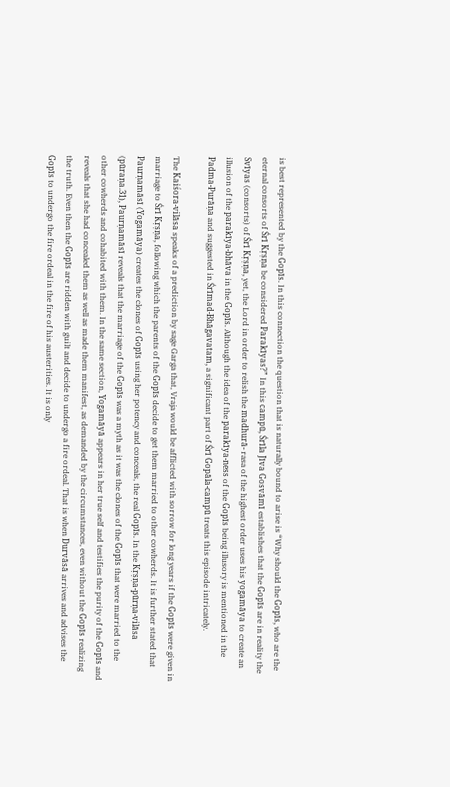is best represented by the Gopīs. In this connection the question that is naturally bound to arise is “Why should the Gopīs, who are the eternal consorts of Śrī Kṛṣṇa be considered Parakīyas?” In this campū, Śrīla Jīva Gosvāmī establishes that the Gopīs are in reality the Svīyas (consorts) of Śrī Kṛṣṇa, yet, the Lord in order to relish the madhurā- rasa of the highest order uses his yogamāya to create an illusion of the parakīya-bhāva in the Gopīs. Although the idea of the parakīya-ness of the Gopīs being illusory is mentioned in the Padma-Purāṇa and suggested in Śrīmad-Bhāgavatam, a significant part of Śrī Gopāla-campū treats this episode intricately.

The Kaiśora-vilāsa speaks of a prediction by sage Garga that, Vraja would be afflicted with sorrow for long years if the Gopīs were given in marriage to Śrī Kṛṣṇa, following which the parents of the Gopīs decide to get them married to other cowherds. It is further stated that Paurṇamāsī (Yogamāya) creates the clones of Gopīs using her potency and conceals, the real Gopīs. In the Kṛṣṇa-pūrṇa-vilāsa (pūraṇa.31), Paurṇamāsī reveals that the marriage of the Gopīs was a myth as it was the clones of the Gopīs that were married to the other cowherds and cohabited with them. In the same section, Yogamāyā appears in her true self and testifies the purity of the Gopīs and reveals that she had concealed them as well as made them manifest, as demanded by the circumstances, even without the Gopīs realizing the truth. Even then the Gopīs are ridden with guilt and decide to undergo a fire ordeal. That is when Durvāsā arrives and advises the Gopīs to undergo the fire ordeal in the fire of his austerities. It is only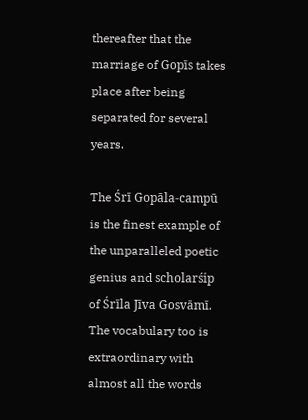thereafter that the marriage of Gopīs takes place after being separated for several years.

The Śrī Gopāla-campū is the finest example of the unparalleled poetic genius and scholarśip of Śrīla Jīva Gosvāmī. The vocabulary too is extraordinary with almost all the words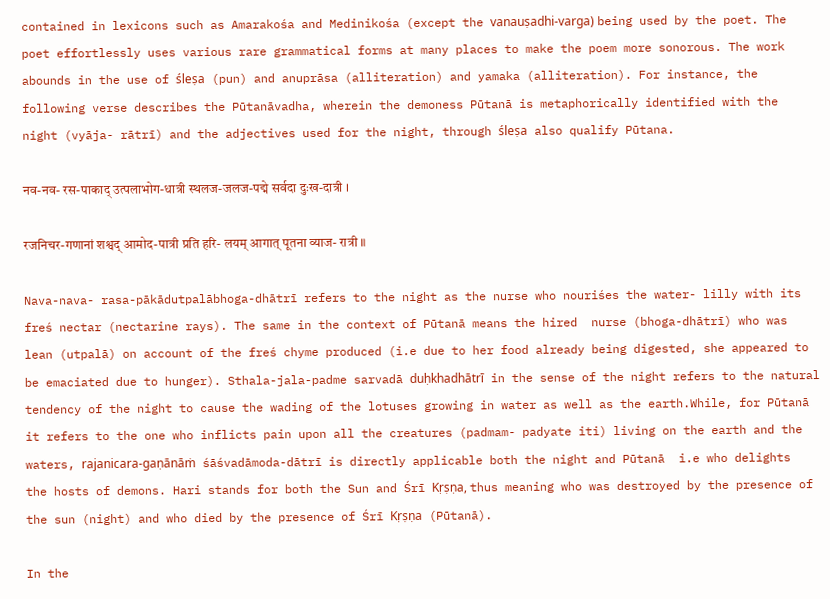contained in lexicons such as Amarakośa and Medinikośa (except the vanauṣadhi-varga) being used by the poet. The poet effortlessly uses various rare grammatical forms at many places to make the poem more sonorous. The work abounds in the use of śleṣa (pun) and anuprāsa (alliteration) and yamaka (alliteration). For instance, the following verse describes the Pūtanāvadha, wherein the demoness Pūtanā is metaphorically identified with the night (vyāja- rātrī) and the adjectives used for the night, through śleṣa also qualify Pūtana.

नव-नव- रस-पाकाद् उत्पलाभोग-धात्री स्थलज-जलज-पद्मे सर्वदा दुःख-दात्री ।

रजनिचर-गणानां शश्वद् आमोद-पात्री प्रति हरि- लयम् आगात् पूतना व्याज- रात्री ॥

Nava-nava- rasa-pākādutpalābhoga-dhātrī refers to the night as the nurse who nouriśes the water- lilly with its freś nectar (nectarine rays). The same in the context of Pūtanā means the hired  nurse (bhoga-dhātrī) who was lean (utpalā) on account of the freś chyme produced (i.e due to her food already being digested, she appeared to be emaciated due to hunger). Sthala-jala-padme sarvadā duḥkhadhātrī in the sense of the night refers to the natural tendency of the night to cause the wading of the lotuses growing in water as well as the earth.While, for Pūtanā it refers to the one who inflicts pain upon all the creatures (padmam- padyate iti) living on the earth and the waters, rajanicara-gaṇānāṁ śāśvadāmoda-dātrī is directly applicable both the night and Pūtanā  i.e who delights the hosts of demons. Hari stands for both the Sun and Śrī Kṛṣṇa, thus meaning who was destroyed by the presence of the sun (night) and who died by the presence of Śrī Kṛṣṇa (Pūtanā).

In the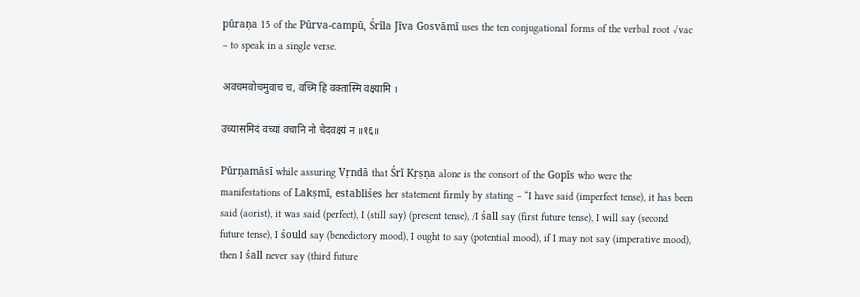pūraṇa 15 of the Pūrva-campū, Śrīla Jīva Gosvāmī uses the ten conjugational forms of the verbal root √vac – to speak in a single verse.

अवचमवोचमुवाच च, वच्मि हि वक्तास्मि वक्ष्यामि ।

उच्यासमिदं वच्यां वचानि नो चेदवक्ष्यं न ॥१६॥

Pūrṇamāsī while assuring Vṛndā that Śrī Kṛṣṇa alone is the consort of the Gopīs who were the manifestations of Lakṣmī, establiśes her statement firmly by stating – “I have said (imperfect tense), it has been said (aorist), it was said (perfect), I (still say) (present tense), /I śall say (first future tense), I will say (second future tense), I śould say (benedictory mood), I ought to say (potential mood), if I may not say (imperative mood), then I śall never say (third future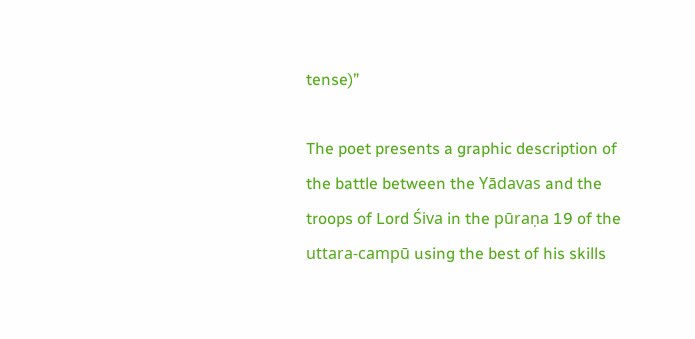tense)”

The poet presents a graphic description of the battle between the Yādavas and the troops of Lord Śiva in the pūraṇa 19 of the uttara-campū using the best of his skills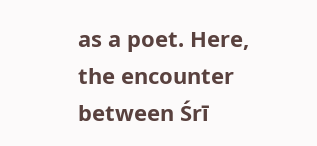as a poet. Here, the encounter between Śrī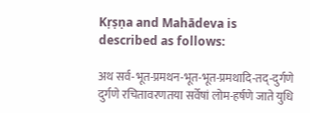Kṛṣṇa and Mahādeva is described as follows:

अथ सर्व-भूत-प्रमथन-भूत-भूत-प्रमथादि-तद्-दुर्गणे दुर्गणे रचितावरणतया सर्वेषां लोम-हर्षणे जाते युधि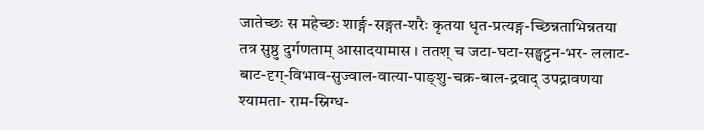जातेच्छः स महेच्छः शार्ङ्ग-सङ्गत-शरैः कृतया धृत-प्रत्यङ्ग-च्छिन्नताभिन्नतया तत्र सुष्ठु दुर्गणताम् आसादयामास । ततश् च जटा-घटा-सङ्घट्टन-भर- ललाट-बाट-दृग्-विभाव-सुज्वाल-वात्या-पाङ्शु-चक्र-बाल-द्रवाद् उपद्रावणया श्यामता- राम-स्निग्ध-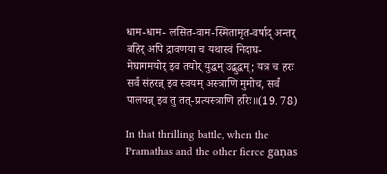धाम-धाम- लसित-वाम-स्मितामृत-वर्षाद् अन्तर् बहिर् अपि द्रावणया च यथास्वं निदाघ-मेघागमयोर् इव तयोर् युद्धम् उद्बुद्धम्; यत्र च हरः सर्वं संहरन्न् इव स्वयम् अस्त्राणि मुमोच, सर्वं पालयन्न् इव तु तत्-प्रत्यस्त्राणि हरिः॥(19. 78)

In that thrilling battle, when the Pramathas and the other fierce gaṇas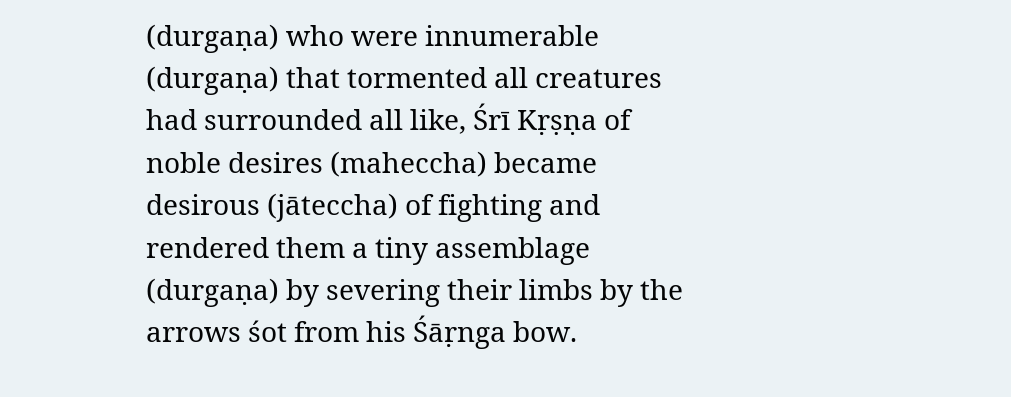(durgaṇa) who were innumerable (durgaṇa) that tormented all creatures had surrounded all like, Śrī Kṛṣṇa of noble desires (maheccha) became desirous (jāteccha) of fighting and rendered them a tiny assemblage (durgaṇa) by severing their limbs by the arrows śot from his Śāṛnga bow.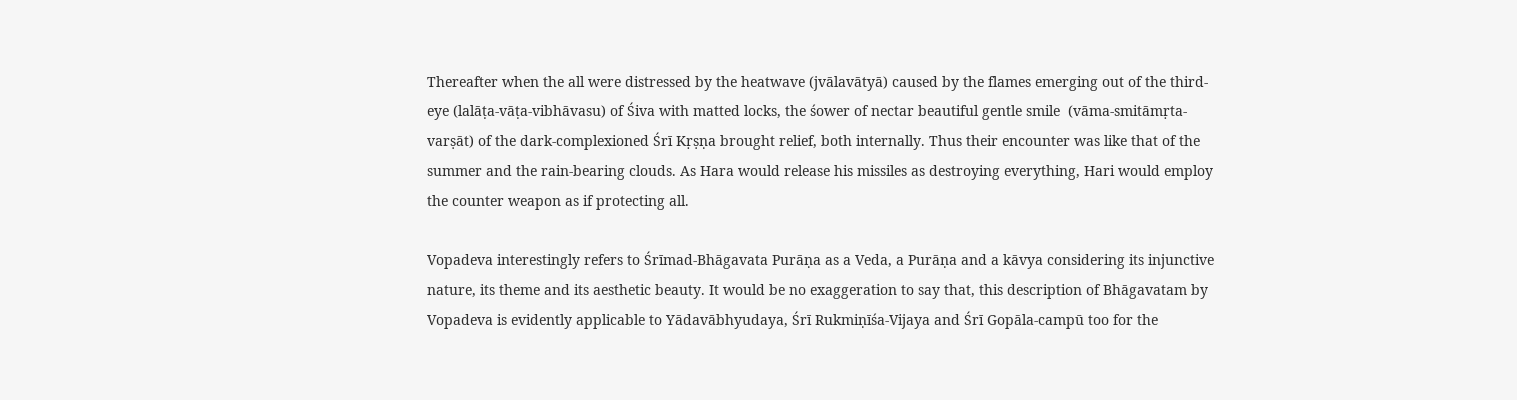Thereafter when the all were distressed by the heatwave (jvālavātyā) caused by the flames emerging out of the third- eye (lalāṭa-vāṭa-vibhāvasu) of Śiva with matted locks, the śower of nectar beautiful gentle smile  (vāma-smitāmṛta-varṣāt) of the dark-complexioned Śrī Kṛṣṇa brought relief, both internally. Thus their encounter was like that of the summer and the rain-bearing clouds. As Hara would release his missiles as destroying everything, Hari would employ the counter weapon as if protecting all.

Vopadeva interestingly refers to Śrīmad-Bhāgavata Purāṇa as a Veda, a Purāṇa and a kāvya considering its injunctive nature, its theme and its aesthetic beauty. It would be no exaggeration to say that, this description of Bhāgavatam by Vopadeva is evidently applicable to Yādavābhyudaya, Śrī Rukmiṇīśa-Vijaya and Śrī Gopāla-campū too for the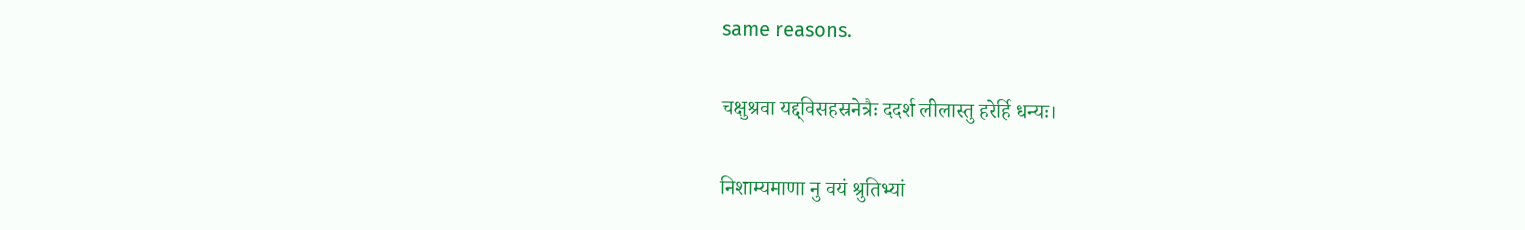same reasons.

चक्षुश्रवा यद्द्विसहस्रनेत्रैः ददर्श लीलास्तु हरेर्हि धन्यः।

निशाम्यमाणा नु वयं श्रुतिभ्यां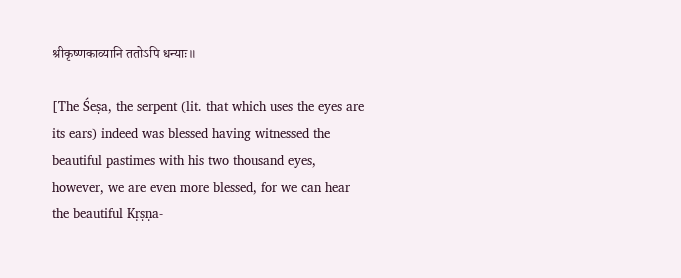श्रीकृष्णकाव्यानि ततोऽपि धन्याः॥

[The Śeṣa, the serpent (lit. that which uses the eyes are its ears) indeed was blessed having witnessed the beautiful pastimes with his two thousand eyes, however, we are even more blessed, for we can hear the beautiful Kṛṣṇa-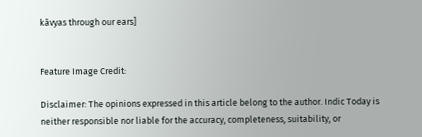kāvyas through our ears]


Feature Image Credit:

Disclaimer: The opinions expressed in this article belong to the author. Indic Today is neither responsible nor liable for the accuracy, completeness, suitability, or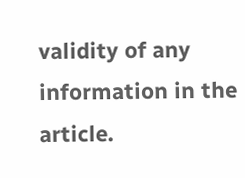validity of any information in the article.